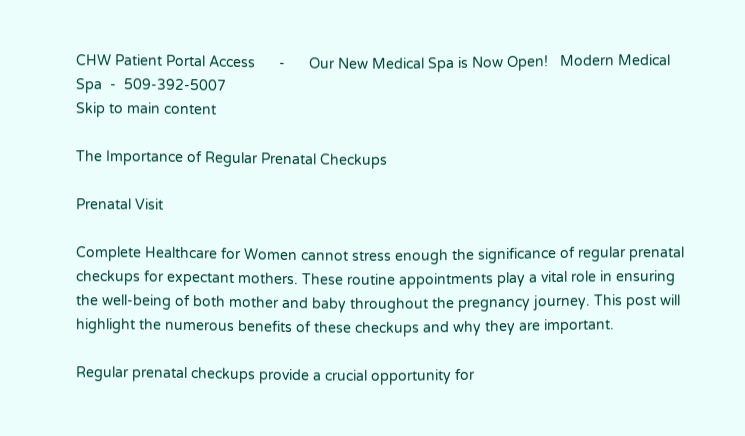CHW Patient Portal Access      -      Our New Medical Spa is Now Open!   Modern Medical Spa  -  509-392-5007
Skip to main content

The Importance of Regular Prenatal Checkups

Prenatal Visit

Complete Healthcare for Women cannot stress enough the significance of regular prenatal checkups for expectant mothers. These routine appointments play a vital role in ensuring the well-being of both mother and baby throughout the pregnancy journey. This post will highlight the numerous benefits of these checkups and why they are important.

Regular prenatal checkups provide a crucial opportunity for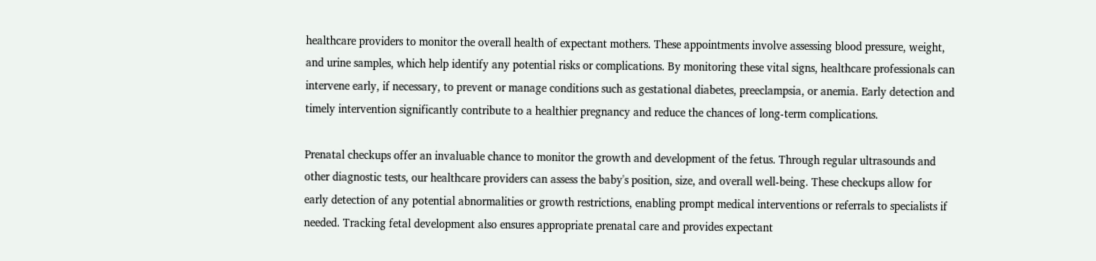healthcare providers to monitor the overall health of expectant mothers. These appointments involve assessing blood pressure, weight, and urine samples, which help identify any potential risks or complications. By monitoring these vital signs, healthcare professionals can intervene early, if necessary, to prevent or manage conditions such as gestational diabetes, preeclampsia, or anemia. Early detection and timely intervention significantly contribute to a healthier pregnancy and reduce the chances of long-term complications.

Prenatal checkups offer an invaluable chance to monitor the growth and development of the fetus. Through regular ultrasounds and other diagnostic tests, our healthcare providers can assess the baby's position, size, and overall well-being. These checkups allow for early detection of any potential abnormalities or growth restrictions, enabling prompt medical interventions or referrals to specialists if needed. Tracking fetal development also ensures appropriate prenatal care and provides expectant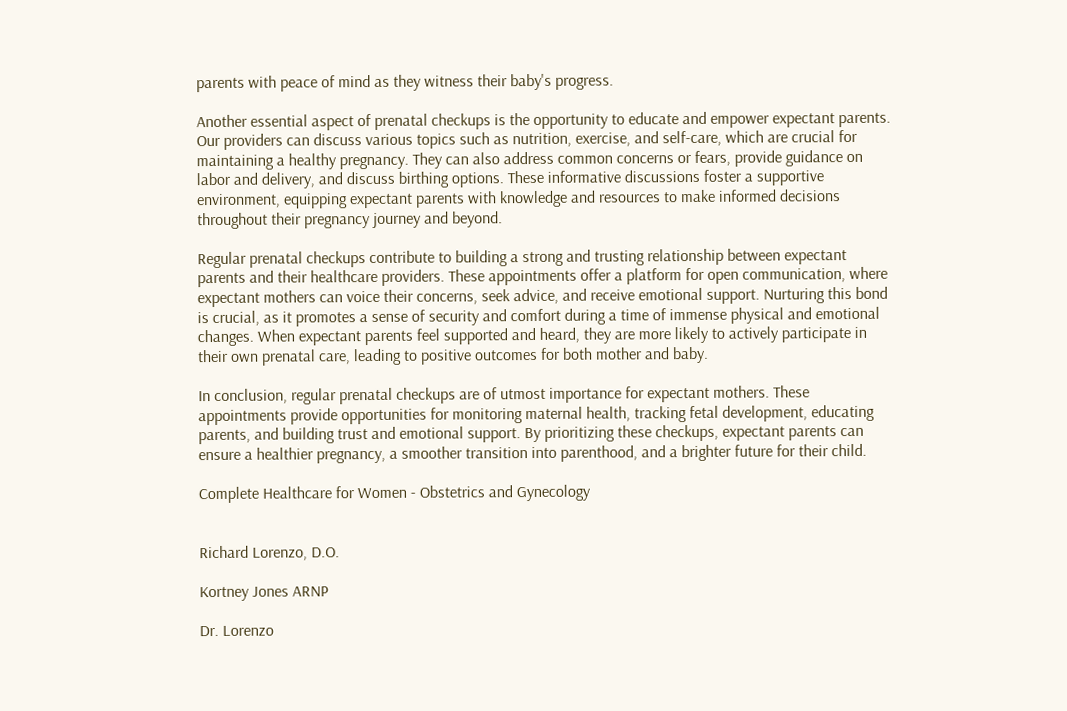parents with peace of mind as they witness their baby's progress.

Another essential aspect of prenatal checkups is the opportunity to educate and empower expectant parents. Our providers can discuss various topics such as nutrition, exercise, and self-care, which are crucial for maintaining a healthy pregnancy. They can also address common concerns or fears, provide guidance on labor and delivery, and discuss birthing options. These informative discussions foster a supportive environment, equipping expectant parents with knowledge and resources to make informed decisions throughout their pregnancy journey and beyond.

Regular prenatal checkups contribute to building a strong and trusting relationship between expectant parents and their healthcare providers. These appointments offer a platform for open communication, where expectant mothers can voice their concerns, seek advice, and receive emotional support. Nurturing this bond is crucial, as it promotes a sense of security and comfort during a time of immense physical and emotional changes. When expectant parents feel supported and heard, they are more likely to actively participate in their own prenatal care, leading to positive outcomes for both mother and baby.

In conclusion, regular prenatal checkups are of utmost importance for expectant mothers. These appointments provide opportunities for monitoring maternal health, tracking fetal development, educating parents, and building trust and emotional support. By prioritizing these checkups, expectant parents can ensure a healthier pregnancy, a smoother transition into parenthood, and a brighter future for their child.

Complete Healthcare for Women - Obstetrics and Gynecology


Richard Lorenzo, D.O.

Kortney Jones ARNP

Dr. Lorenzo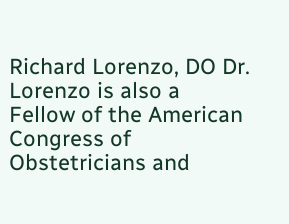Richard Lorenzo, DO Dr. Lorenzo is also a Fellow of the American Congress of Obstetricians and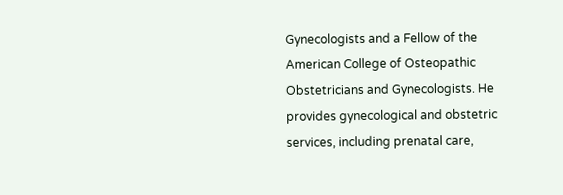Gynecologists and a Fellow of the American College of Osteopathic Obstetricians and Gynecologists. He provides gynecological and obstetric services, including prenatal care,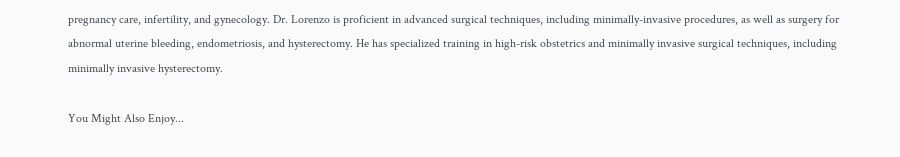pregnancy care, infertility, and gynecology. Dr. Lorenzo is proficient in advanced surgical techniques, including minimally-invasive procedures, as well as surgery for abnormal uterine bleeding, endometriosis, and hysterectomy. He has specialized training in high-risk obstetrics and minimally invasive surgical techniques, including minimally invasive hysterectomy.

You Might Also Enjoy...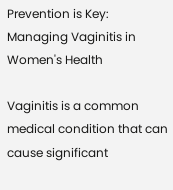Prevention is Key: Managing Vaginitis in Women's Health

Vaginitis is a common medical condition that can cause significant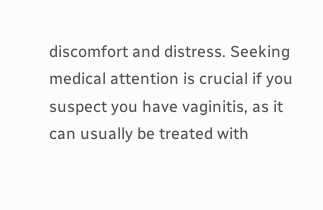discomfort and distress. Seeking medical attention is crucial if you suspect you have vaginitis, as it can usually be treated with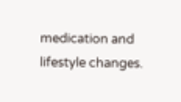medication and lifestyle changes.